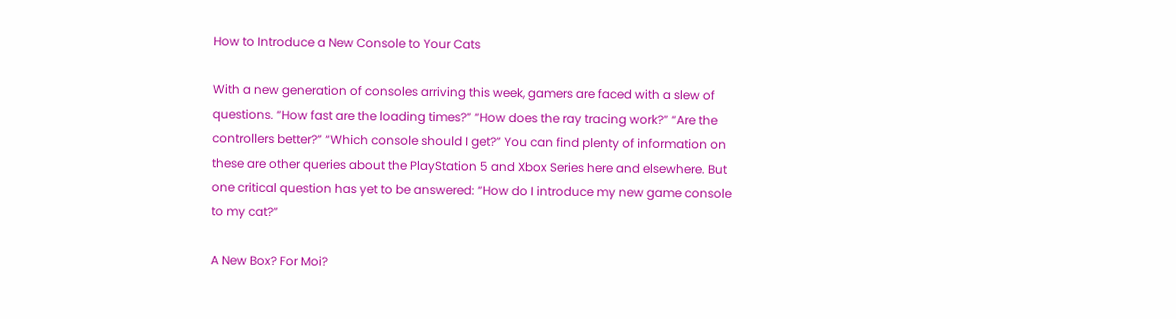How to Introduce a New Console to Your Cats

With a new generation of consoles arriving this week, gamers are faced with a slew of questions. “How fast are the loading times?” “How does the ray tracing work?” “Are the controllers better?” “Which console should I get?” You can find plenty of information on these are other queries about the PlayStation 5 and Xbox Series here and elsewhere. But one critical question has yet to be answered: “How do I introduce my new game console to my cat?”

A New Box? For Moi?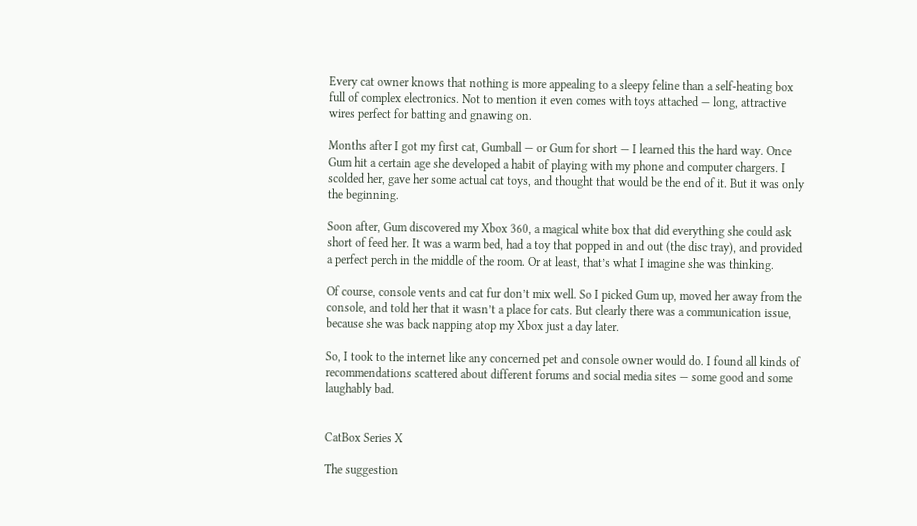Every cat owner knows that nothing is more appealing to a sleepy feline than a self-heating box full of complex electronics. Not to mention it even comes with toys attached — long, attractive wires perfect for batting and gnawing on.

Months after I got my first cat, Gumball — or Gum for short — I learned this the hard way. Once Gum hit a certain age she developed a habit of playing with my phone and computer chargers. I scolded her, gave her some actual cat toys, and thought that would be the end of it. But it was only the beginning.

Soon after, Gum discovered my Xbox 360, a magical white box that did everything she could ask short of feed her. It was a warm bed, had a toy that popped in and out (the disc tray), and provided a perfect perch in the middle of the room. Or at least, that’s what I imagine she was thinking.

Of course, console vents and cat fur don’t mix well. So I picked Gum up, moved her away from the console, and told her that it wasn’t a place for cats. But clearly there was a communication issue, because she was back napping atop my Xbox just a day later.

So, I took to the internet like any concerned pet and console owner would do. I found all kinds of recommendations scattered about different forums and social media sites — some good and some laughably bad.


CatBox Series X

The suggestion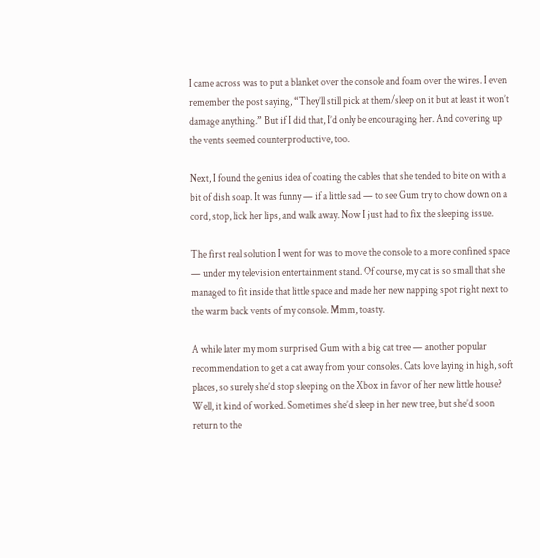I came across was to put a blanket over the console and foam over the wires. I even remember the post saying, “They’ll still pick at them/sleep on it but at least it won’t damage anything.” But if I did that, I’d only be encouraging her. And covering up the vents seemed counterproductive, too.

Next, I found the genius idea of coating the cables that she tended to bite on with a bit of dish soap. It was funny — if a little sad — to see Gum try to chow down on a cord, stop, lick her lips, and walk away. Now I just had to fix the sleeping issue.

The first real solution I went for was to move the console to a more confined space — under my television entertainment stand. Of course, my cat is so small that she managed to fit inside that little space and made her new napping spot right next to the warm back vents of my console. Mmm, toasty.

A while later my mom surprised Gum with a big cat tree — another popular recommendation to get a cat away from your consoles. Cats love laying in high, soft places, so surely she’d stop sleeping on the Xbox in favor of her new little house? Well, it kind of worked. Sometimes she’d sleep in her new tree, but she’d soon return to the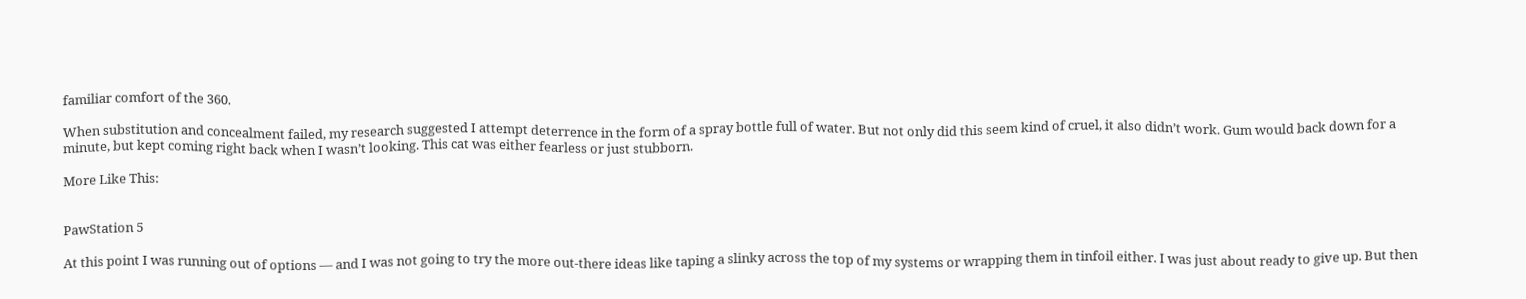familiar comfort of the 360.

When substitution and concealment failed, my research suggested I attempt deterrence in the form of a spray bottle full of water. But not only did this seem kind of cruel, it also didn’t work. Gum would back down for a minute, but kept coming right back when I wasn’t looking. This cat was either fearless or just stubborn.

More Like This:


PawStation 5

At this point I was running out of options — and I was not going to try the more out-there ideas like taping a slinky across the top of my systems or wrapping them in tinfoil either. I was just about ready to give up. But then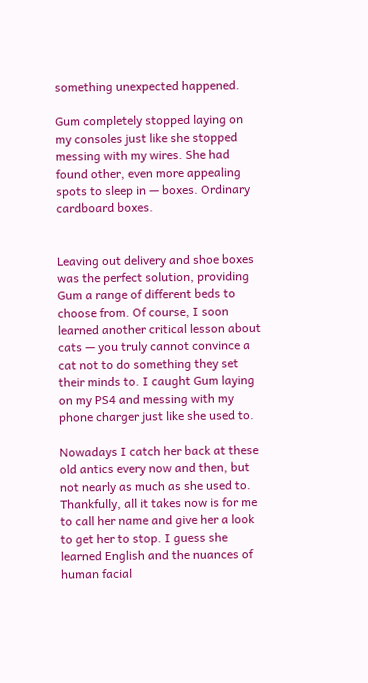something unexpected happened.

Gum completely stopped laying on my consoles just like she stopped messing with my wires. She had found other, even more appealing spots to sleep in — boxes. Ordinary cardboard boxes.


Leaving out delivery and shoe boxes was the perfect solution, providing Gum a range of different beds to choose from. Of course, I soon learned another critical lesson about cats — you truly cannot convince a cat not to do something they set their minds to. I caught Gum laying on my PS4 and messing with my phone charger just like she used to.

Nowadays I catch her back at these old antics every now and then, but not nearly as much as she used to. Thankfully, all it takes now is for me to call her name and give her a look to get her to stop. I guess she learned English and the nuances of human facial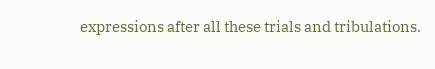expressions after all these trials and tribulations.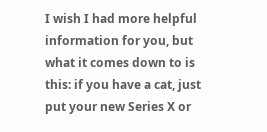I wish I had more helpful information for you, but what it comes down to is this: if you have a cat, just put your new Series X or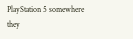PlayStation 5 somewhere they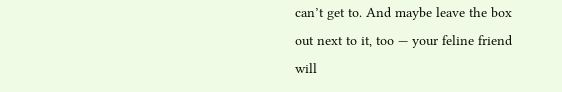can’t get to. And maybe leave the box out next to it, too — your feline friend will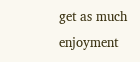get as much enjoyment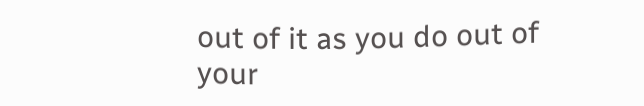out of it as you do out of your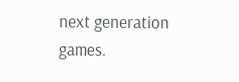next generation games.